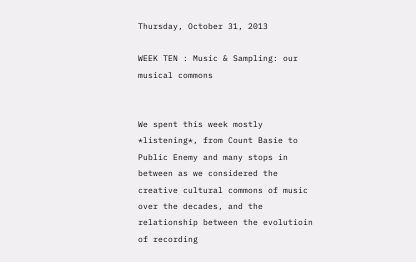Thursday, October 31, 2013

WEEK TEN : Music & Sampling: our musical commons


We spent this week mostly *listening*, from Count Basie to Public Enemy and many stops in between as we considered the creative cultural commons of music over the decades, and the relationship between the evolutioin of recording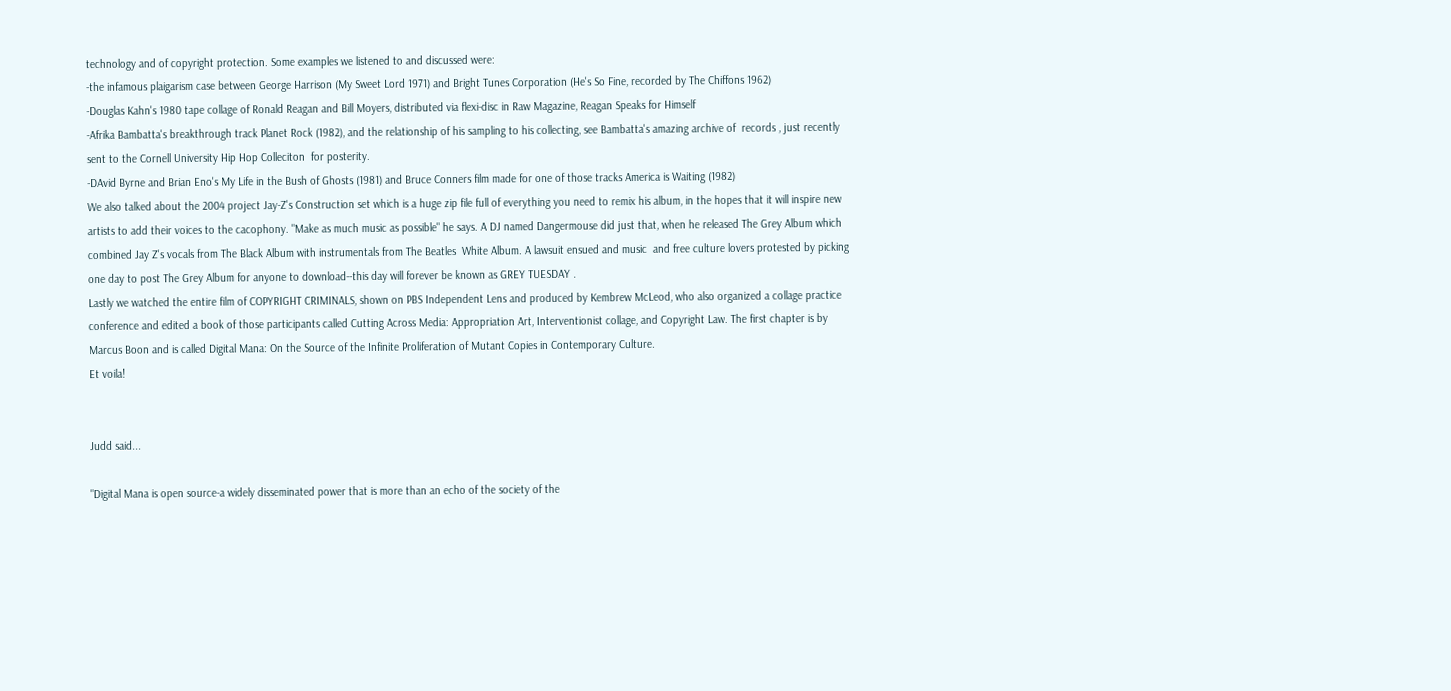technology and of copyright protection. Some examples we listened to and discussed were:
-the infamous plaigarism case between George Harrison (My Sweet Lord 1971) and Bright Tunes Corporation (He's So Fine, recorded by The Chiffons 1962)
-Douglas Kahn's 1980 tape collage of Ronald Reagan and Bill Moyers, distributed via flexi-disc in Raw Magazine, Reagan Speaks for Himself
-Afrika Bambatta's breakthrough track Planet Rock (1982), and the relationship of his sampling to his collecting, see Bambatta's amazing archive of  records , just recently sent to the Cornell University Hip Hop Colleciton  for posterity.
-DAvid Byrne and Brian Eno's My Life in the Bush of Ghosts (1981) and Bruce Conners film made for one of those tracks America is Waiting (1982)
We also talked about the 2004 project Jay-Z's Construction set which is a huge zip file full of everything you need to remix his album, in the hopes that it will inspire new artists to add their voices to the cacophony. "Make as much music as possible" he says. A DJ named Dangermouse did just that, when he released The Grey Album which combined Jay Z's vocals from The Black Album with instrumentals from The Beatles  White Album. A lawsuit ensued and music  and free culture lovers protested by picking one day to post The Grey Album for anyone to download--this day will forever be known as GREY TUESDAY .
Lastly we watched the entire film of COPYRIGHT CRIMINALS, shown on PBS Independent Lens and produced by Kembrew McLeod, who also organized a collage practice conference and edited a book of those participants called Cutting Across Media: Appropriation Art, Interventionist collage, and Copyright Law. The first chapter is by Marcus Boon and is called Digital Mana: On the Source of the Infinite Proliferation of Mutant Copies in Contemporary Culture.
Et voila!


Judd said...

"Digital Mana is open source-a widely disseminated power that is more than an echo of the society of the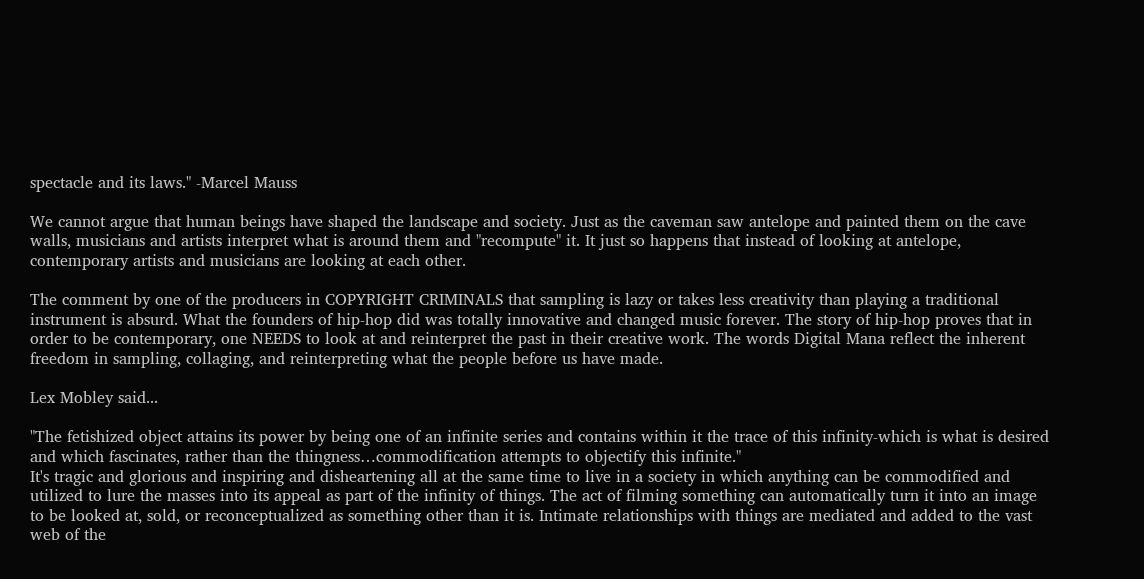spectacle and its laws." -Marcel Mauss

We cannot argue that human beings have shaped the landscape and society. Just as the caveman saw antelope and painted them on the cave walls, musicians and artists interpret what is around them and "recompute" it. It just so happens that instead of looking at antelope, contemporary artists and musicians are looking at each other.

The comment by one of the producers in COPYRIGHT CRIMINALS that sampling is lazy or takes less creativity than playing a traditional instrument is absurd. What the founders of hip-hop did was totally innovative and changed music forever. The story of hip-hop proves that in order to be contemporary, one NEEDS to look at and reinterpret the past in their creative work. The words Digital Mana reflect the inherent freedom in sampling, collaging, and reinterpreting what the people before us have made.

Lex Mobley said...

"The fetishized object attains its power by being one of an infinite series and contains within it the trace of this infinity-which is what is desired and which fascinates, rather than the thingness…commodification attempts to objectify this infinite."
It's tragic and glorious and inspiring and disheartening all at the same time to live in a society in which anything can be commodified and utilized to lure the masses into its appeal as part of the infinity of things. The act of filming something can automatically turn it into an image to be looked at, sold, or reconceptualized as something other than it is. Intimate relationships with things are mediated and added to the vast web of the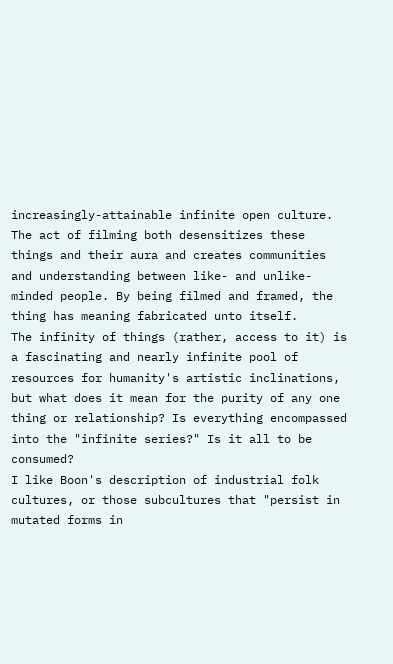increasingly-attainable infinite open culture. The act of filming both desensitizes these things and their aura and creates communities and understanding between like- and unlike-minded people. By being filmed and framed, the thing has meaning fabricated unto itself.
The infinity of things (rather, access to it) is a fascinating and nearly infinite pool of resources for humanity's artistic inclinations, but what does it mean for the purity of any one thing or relationship? Is everything encompassed into the "infinite series?" Is it all to be consumed?
I like Boon's description of industrial folk cultures, or those subcultures that "persist in mutated forms in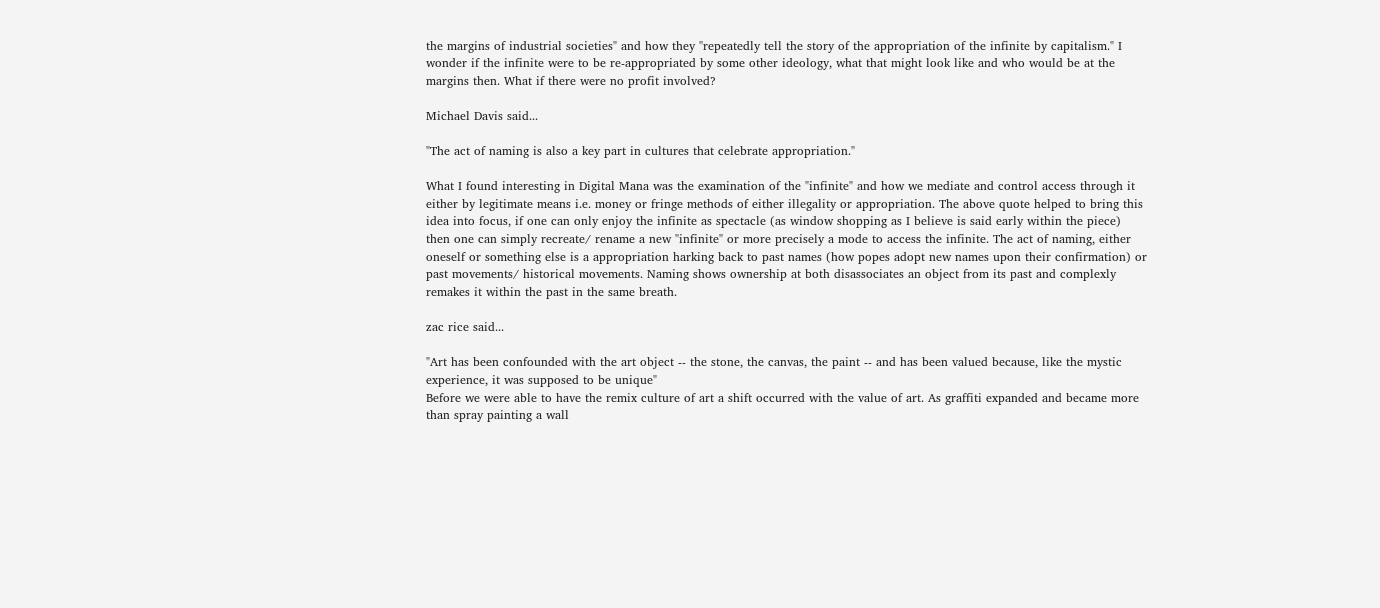the margins of industrial societies" and how they "repeatedly tell the story of the appropriation of the infinite by capitalism." I wonder if the infinite were to be re-appropriated by some other ideology, what that might look like and who would be at the margins then. What if there were no profit involved?

Michael Davis said...

"The act of naming is also a key part in cultures that celebrate appropriation."

What I found interesting in Digital Mana was the examination of the "infinite" and how we mediate and control access through it either by legitimate means i.e. money or fringe methods of either illegality or appropriation. The above quote helped to bring this idea into focus, if one can only enjoy the infinite as spectacle (as window shopping as I believe is said early within the piece) then one can simply recreate/ rename a new "infinite" or more precisely a mode to access the infinite. The act of naming, either oneself or something else is a appropriation harking back to past names (how popes adopt new names upon their confirmation) or past movements/ historical movements. Naming shows ownership at both disassociates an object from its past and complexly remakes it within the past in the same breath.

zac rice said...

"Art has been confounded with the art object -- the stone, the canvas, the paint -- and has been valued because, like the mystic experience, it was supposed to be unique"
Before we were able to have the remix culture of art a shift occurred with the value of art. As graffiti expanded and became more than spray painting a wall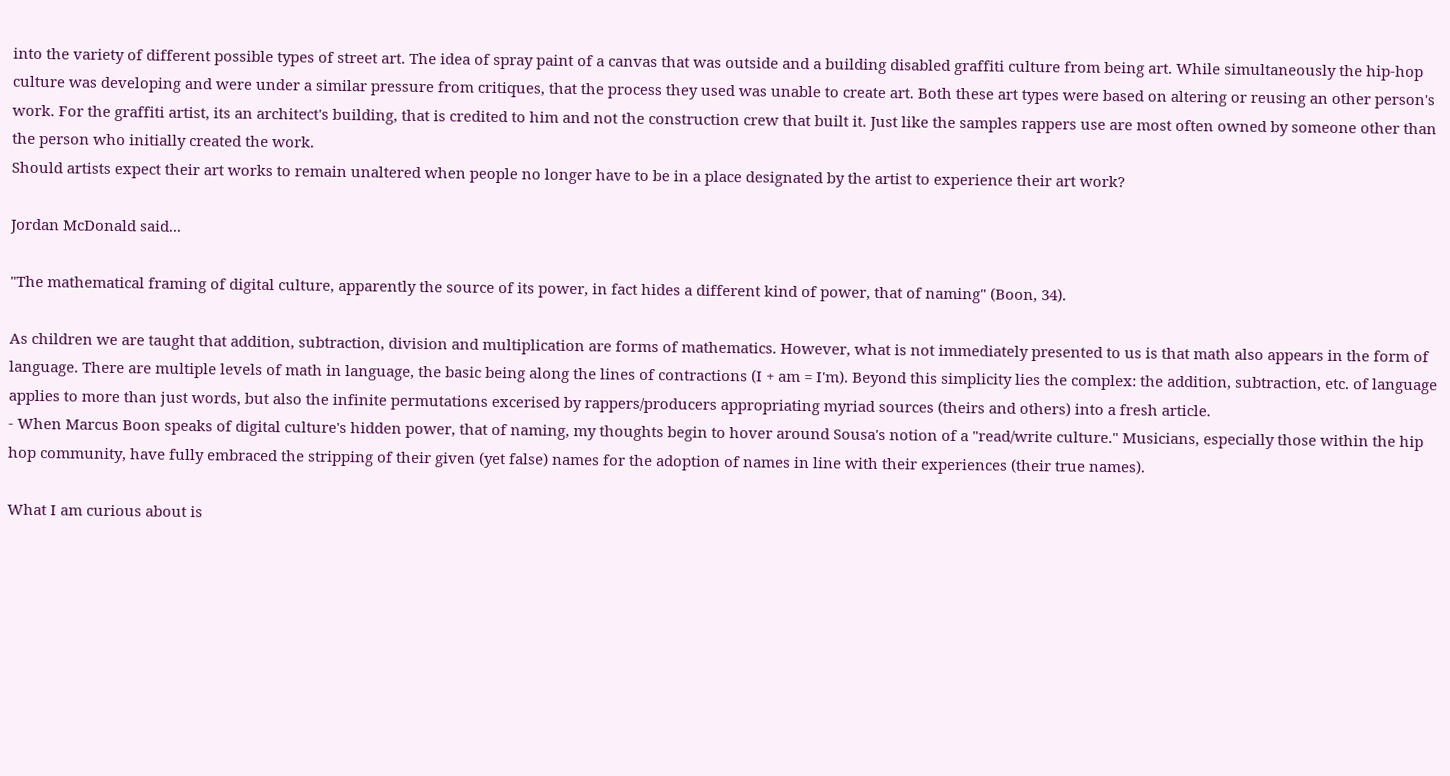into the variety of different possible types of street art. The idea of spray paint of a canvas that was outside and a building disabled graffiti culture from being art. While simultaneously the hip-hop culture was developing and were under a similar pressure from critiques, that the process they used was unable to create art. Both these art types were based on altering or reusing an other person's work. For the graffiti artist, its an architect's building, that is credited to him and not the construction crew that built it. Just like the samples rappers use are most often owned by someone other than the person who initially created the work.
Should artists expect their art works to remain unaltered when people no longer have to be in a place designated by the artist to experience their art work?

Jordan McDonald said...

"The mathematical framing of digital culture, apparently the source of its power, in fact hides a different kind of power, that of naming" (Boon, 34).

As children we are taught that addition, subtraction, division and multiplication are forms of mathematics. However, what is not immediately presented to us is that math also appears in the form of language. There are multiple levels of math in language, the basic being along the lines of contractions (I + am = I'm). Beyond this simplicity lies the complex: the addition, subtraction, etc. of language applies to more than just words, but also the infinite permutations excerised by rappers/producers appropriating myriad sources (theirs and others) into a fresh article.
- When Marcus Boon speaks of digital culture's hidden power, that of naming, my thoughts begin to hover around Sousa's notion of a "read/write culture." Musicians, especially those within the hip hop community, have fully embraced the stripping of their given (yet false) names for the adoption of names in line with their experiences (their true names).

What I am curious about is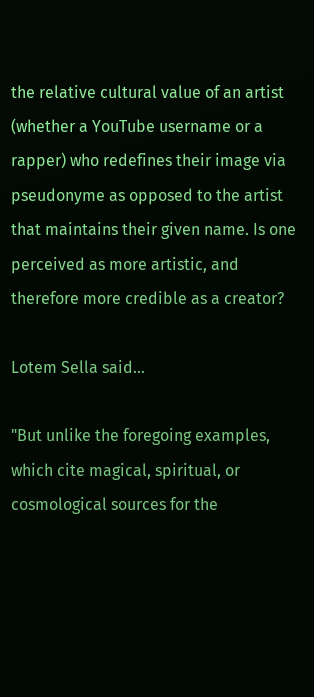the relative cultural value of an artist (whether a YouTube username or a rapper) who redefines their image via pseudonyme as opposed to the artist that maintains their given name. Is one perceived as more artistic, and therefore more credible as a creator?

Lotem Sella said...

"But unlike the foregoing examples, which cite magical, spiritual, or cosmological sources for the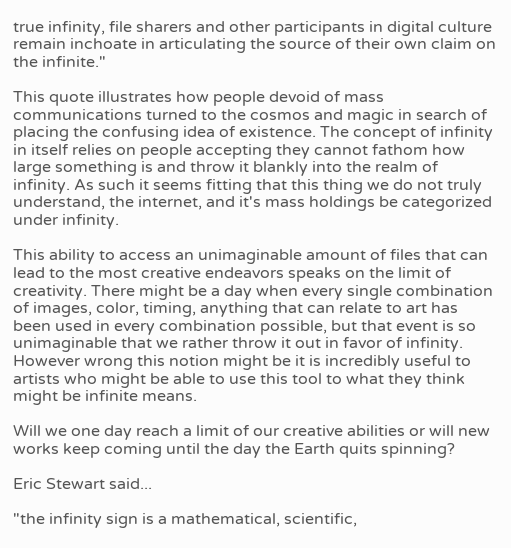true infinity, file sharers and other participants in digital culture remain inchoate in articulating the source of their own claim on the infinite."

This quote illustrates how people devoid of mass communications turned to the cosmos and magic in search of placing the confusing idea of existence. The concept of infinity in itself relies on people accepting they cannot fathom how large something is and throw it blankly into the realm of infinity. As such it seems fitting that this thing we do not truly understand, the internet, and it's mass holdings be categorized under infinity.

This ability to access an unimaginable amount of files that can lead to the most creative endeavors speaks on the limit of creativity. There might be a day when every single combination of images, color, timing, anything that can relate to art has been used in every combination possible, but that event is so unimaginable that we rather throw it out in favor of infinity. However wrong this notion might be it is incredibly useful to artists who might be able to use this tool to what they think might be infinite means.

Will we one day reach a limit of our creative abilities or will new works keep coming until the day the Earth quits spinning?

Eric Stewart said...

"the infinity sign is a mathematical, scientific,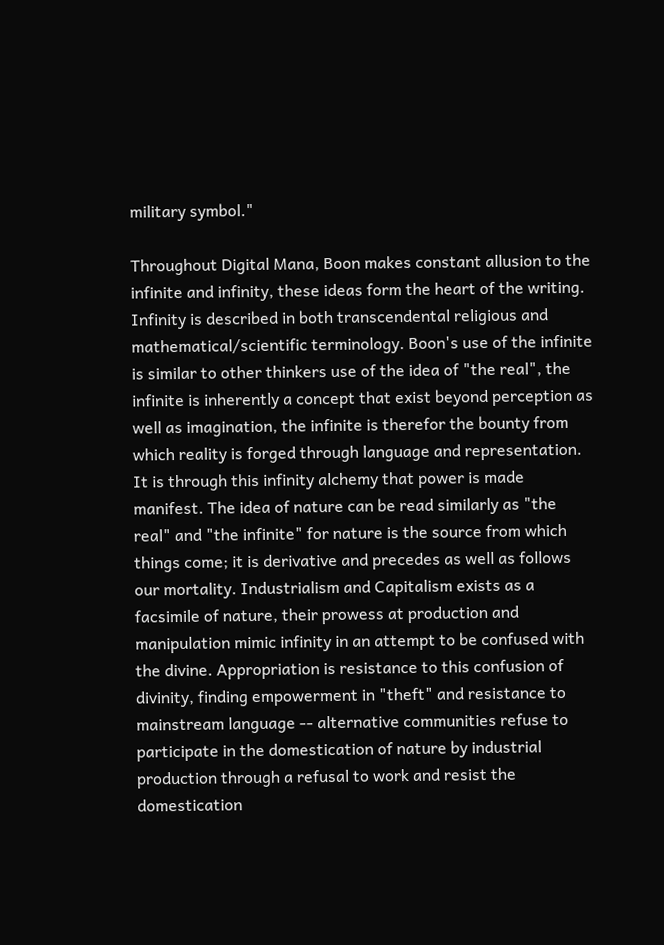military symbol."

Throughout Digital Mana, Boon makes constant allusion to the infinite and infinity, these ideas form the heart of the writing. Infinity is described in both transcendental religious and mathematical/scientific terminology. Boon's use of the infinite is similar to other thinkers use of the idea of "the real", the infinite is inherently a concept that exist beyond perception as well as imagination, the infinite is therefor the bounty from which reality is forged through language and representation. It is through this infinity alchemy that power is made manifest. The idea of nature can be read similarly as "the real" and "the infinite" for nature is the source from which things come; it is derivative and precedes as well as follows our mortality. Industrialism and Capitalism exists as a facsimile of nature, their prowess at production and manipulation mimic infinity in an attempt to be confused with the divine. Appropriation is resistance to this confusion of divinity, finding empowerment in "theft" and resistance to mainstream language -- alternative communities refuse to participate in the domestication of nature by industrial production through a refusal to work and resist the domestication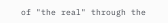of "the real" through the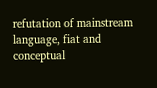refutation of mainstream language, fiat and conceptual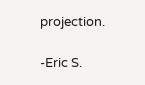projection.

-Eric S.